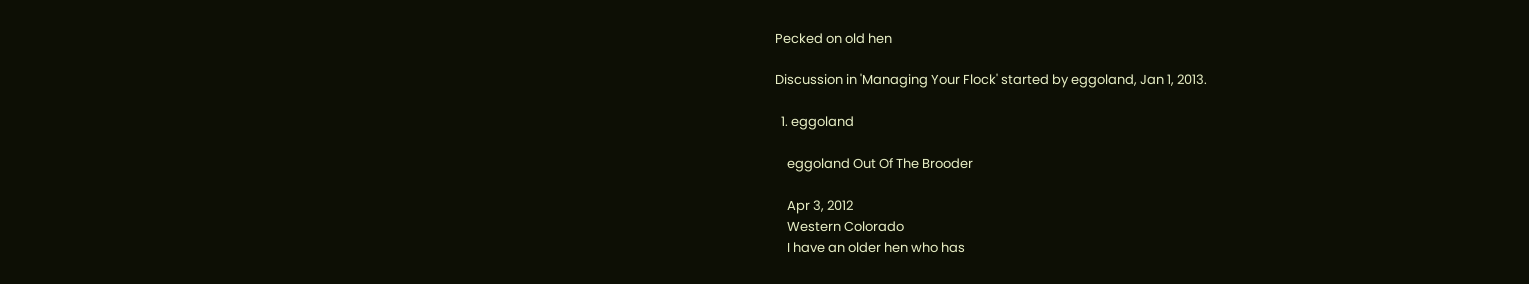Pecked on old hen

Discussion in 'Managing Your Flock' started by eggoland, Jan 1, 2013.

  1. eggoland

    eggoland Out Of The Brooder

    Apr 3, 2012
    Western Colorado
    I have an older hen who has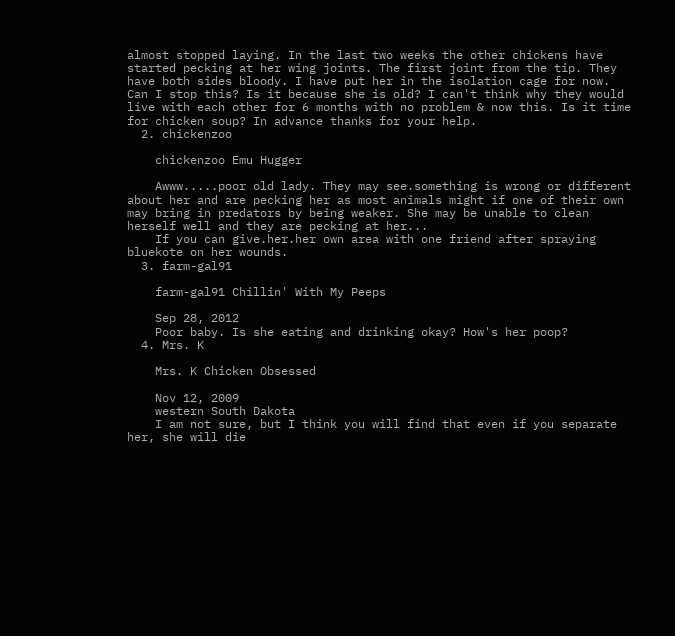almost stopped laying. In the last two weeks the other chickens have started pecking at her wing joints. The first joint from the tip. They have both sides bloody. I have put her in the isolation cage for now. Can I stop this? Is it because she is old? I can't think why they would live with each other for 6 months with no problem & now this. Is it time for chicken soup? In advance thanks for your help.
  2. chickenzoo

    chickenzoo Emu Hugger

    Awww.....poor old lady. They may see.something is wrong or different about her and are pecking her as most animals might if one of their own may bring in predators by being weaker. She may be unable to clean herself well and they are pecking at her...
    If you can give.her.her own area with one friend after spraying bluekote on her wounds.
  3. farm-gal91

    farm-gal91 Chillin' With My Peeps

    Sep 28, 2012
    Poor baby. Is she eating and drinking okay? How's her poop?
  4. Mrs. K

    Mrs. K Chicken Obsessed

    Nov 12, 2009
    western South Dakota
    I am not sure, but I think you will find that even if you separate her, she will die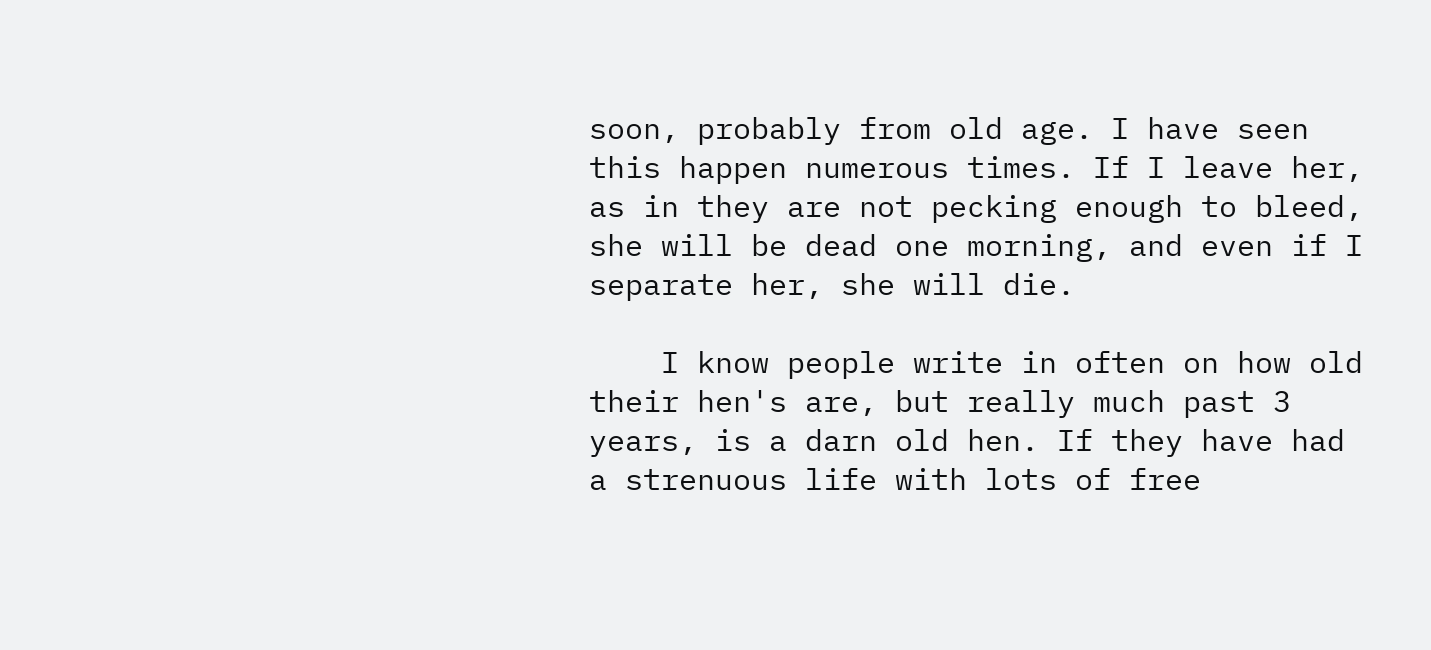soon, probably from old age. I have seen this happen numerous times. If I leave her, as in they are not pecking enough to bleed, she will be dead one morning, and even if I separate her, she will die.

    I know people write in often on how old their hen's are, but really much past 3 years, is a darn old hen. If they have had a strenuous life with lots of free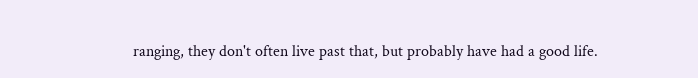ranging, they don't often live past that, but probably have had a good life.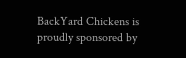BackYard Chickens is proudly sponsored by